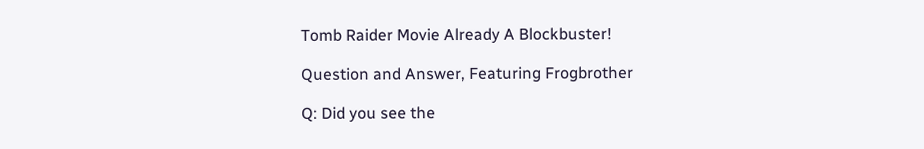Tomb Raider Movie Already A Blockbuster!

Question and Answer, Featuring Frogbrother

Q: Did you see the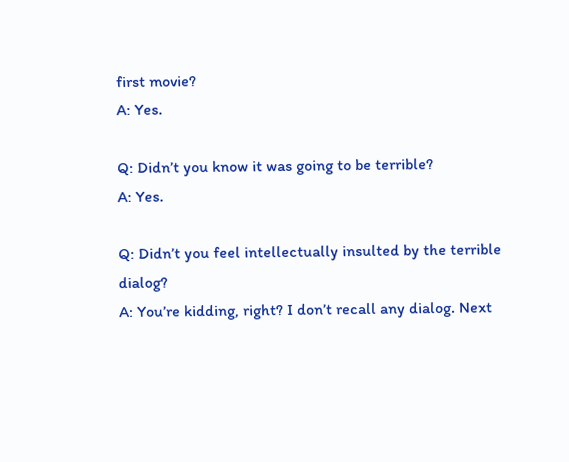first movie?
A: Yes.

Q: Didn’t you know it was going to be terrible?
A: Yes.

Q: Didn’t you feel intellectually insulted by the terrible dialog?
A: You’re kidding, right? I don’t recall any dialog. Next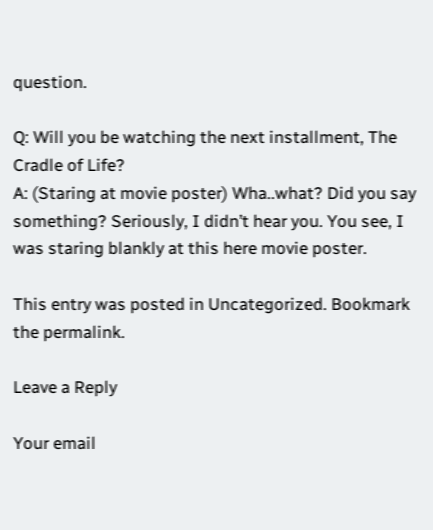question.

Q: Will you be watching the next installment, The Cradle of Life?
A: (Staring at movie poster) Wha..what? Did you say something? Seriously, I didn’t hear you. You see, I was staring blankly at this here movie poster.

This entry was posted in Uncategorized. Bookmark the permalink.

Leave a Reply

Your email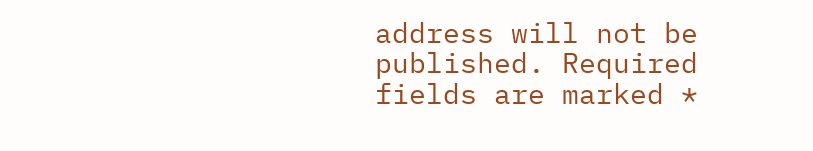address will not be published. Required fields are marked *